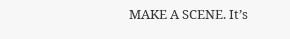MAKE A SCENE. It’s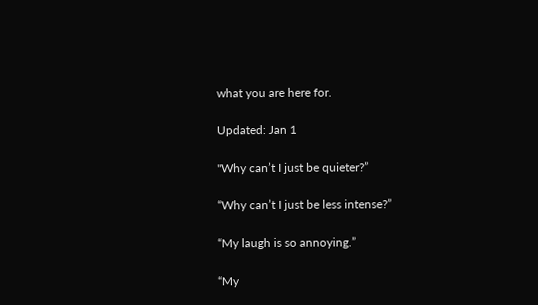what you are here for.

Updated: Jan 1

"Why can’t I just be quieter?”

“Why can’t I just be less intense?”

“My laugh is so annoying.”

“My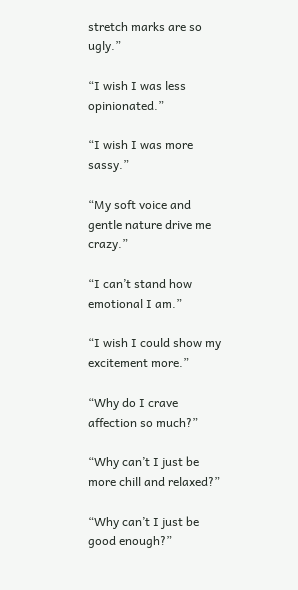stretch marks are so ugly.”

“I wish I was less opinionated.”

“I wish I was more sassy.”

“My soft voice and gentle nature drive me crazy.”

“I can’t stand how emotional I am.”

“I wish I could show my excitement more.”

“Why do I crave affection so much?”

“Why can’t I just be more chill and relaxed?”

“Why can’t I just be good enough?”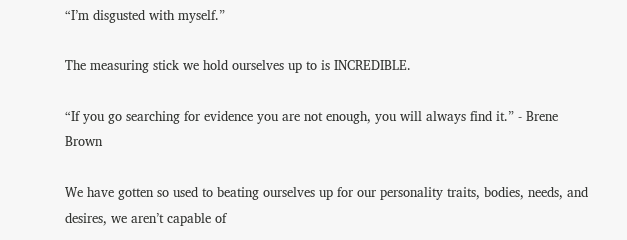“I’m disgusted with myself.”

The measuring stick we hold ourselves up to is INCREDIBLE.

“If you go searching for evidence you are not enough, you will always find it.” - Brene Brown

We have gotten so used to beating ourselves up for our personality traits, bodies, needs, and desires, we aren’t capable of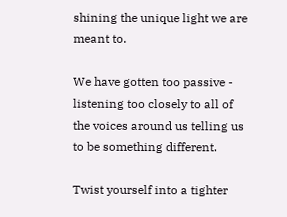shining the unique light we are meant to.

We have gotten too passive - listening too closely to all of the voices around us telling us to be something different.

Twist yourself into a tighter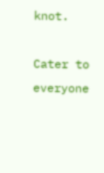knot.

Cater to everyone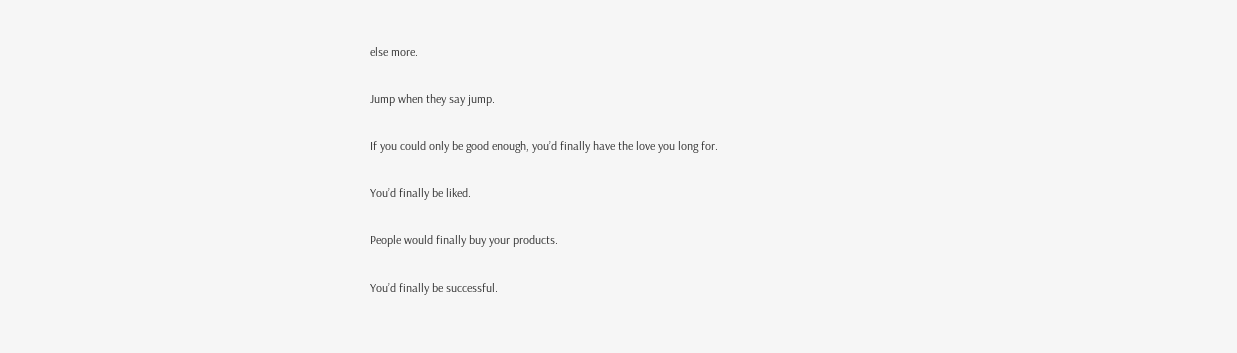else more.

Jump when they say jump.

If you could only be good enough, you’d finally have the love you long for.

You’d finally be liked.

People would finally buy your products.

You’d finally be successful.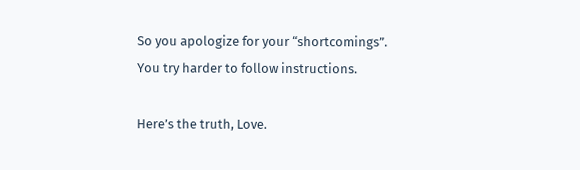So you apologize for your “shortcomings”. You try harder to follow instructions.

Here’s the truth, Love.